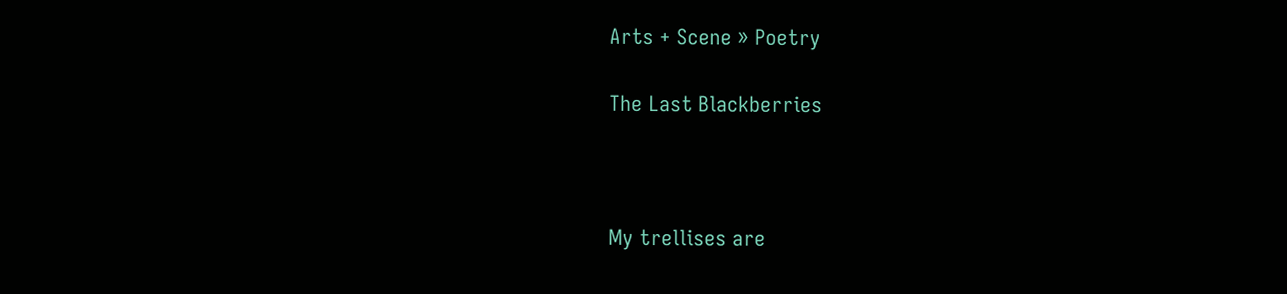Arts + Scene » Poetry

The Last Blackberries



My trellises are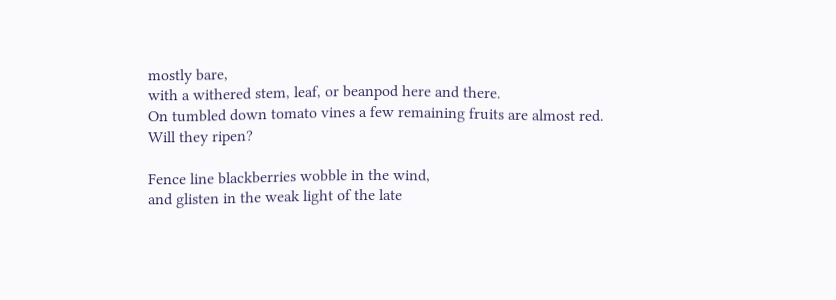mostly bare,
with a withered stem, leaf, or beanpod here and there.
On tumbled down tomato vines a few remaining fruits are almost red.
Will they ripen?

Fence line blackberries wobble in the wind,
and glisten in the weak light of the late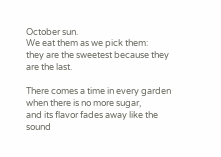October sun.
We eat them as we pick them:
they are the sweetest because they are the last.

There comes a time in every garden
when there is no more sugar,
and its flavor fades away like the sound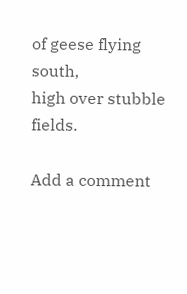of geese flying south,
high over stubble fields.

Add a comment